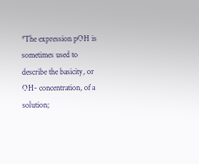*The expression pOH is sometimes used to describe the basicity, or OH- concentration, of a solution;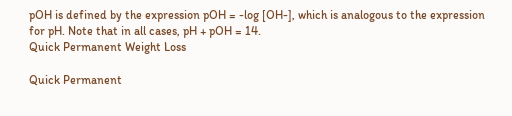pOH is defined by the expression pOH = -log [OH-], which is analogous to the expression for pH. Note that in all cases, pH + pOH = 14.
Quick Permanent Weight Loss

Quick Permanent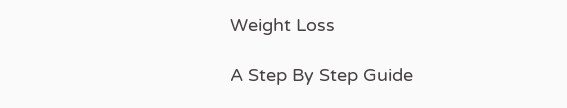Weight Loss

A Step By Step Guide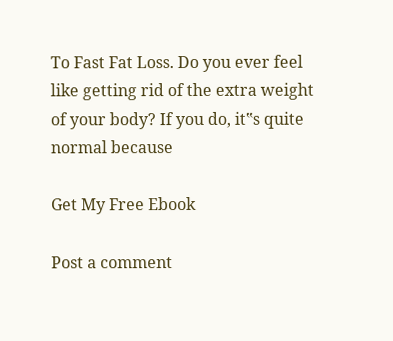To Fast Fat Loss. Do you ever feel like getting rid of the extra weight of your body? If you do, it‟s quite normal because

Get My Free Ebook

Post a comment